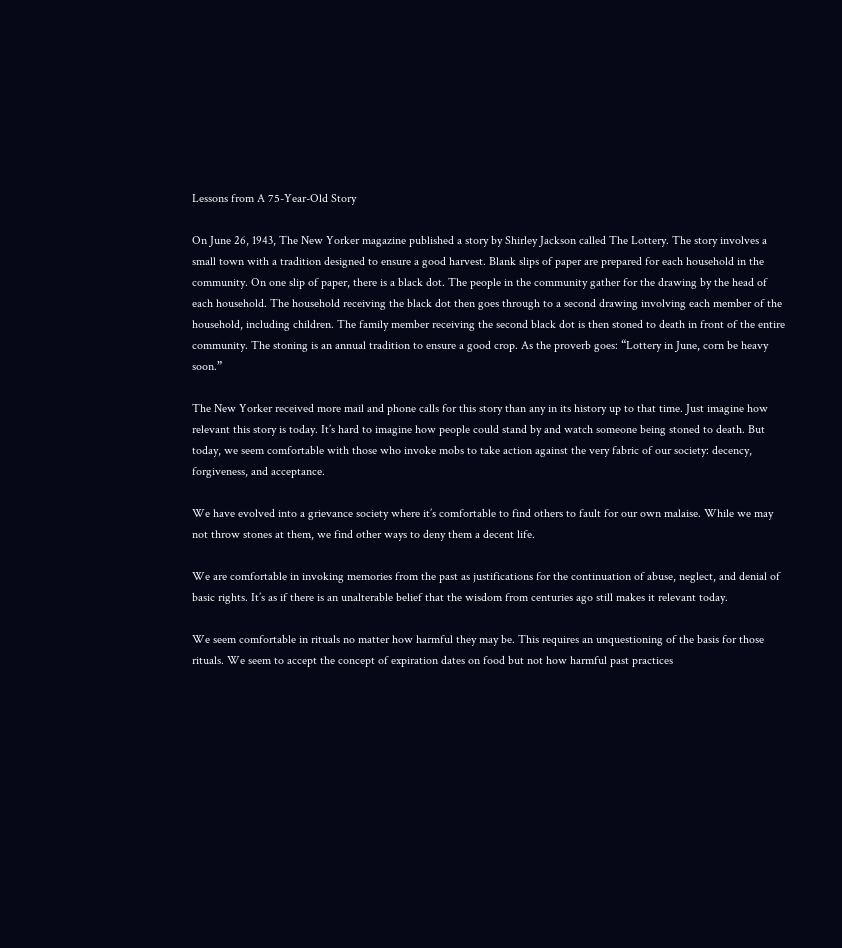Lessons from A 75-Year-Old Story

On June 26, 1943, The New Yorker magazine published a story by Shirley Jackson called The Lottery. The story involves a small town with a tradition designed to ensure a good harvest. Blank slips of paper are prepared for each household in the community. On one slip of paper, there is a black dot. The people in the community gather for the drawing by the head of each household. The household receiving the black dot then goes through to a second drawing involving each member of the household, including children. The family member receiving the second black dot is then stoned to death in front of the entire community. The stoning is an annual tradition to ensure a good crop. As the proverb goes: “Lottery in June, corn be heavy soon.”

The New Yorker received more mail and phone calls for this story than any in its history up to that time. Just imagine how relevant this story is today. It’s hard to imagine how people could stand by and watch someone being stoned to death. But today, we seem comfortable with those who invoke mobs to take action against the very fabric of our society: decency, forgiveness, and acceptance.

We have evolved into a grievance society where it’s comfortable to find others to fault for our own malaise. While we may not throw stones at them, we find other ways to deny them a decent life.

We are comfortable in invoking memories from the past as justifications for the continuation of abuse, neglect, and denial of basic rights. It’s as if there is an unalterable belief that the wisdom from centuries ago still makes it relevant today.

We seem comfortable in rituals no matter how harmful they may be. This requires an unquestioning of the basis for those rituals. We seem to accept the concept of expiration dates on food but not how harmful past practices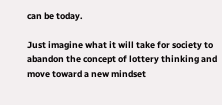can be today.

Just imagine what it will take for society to abandon the concept of lottery thinking and move toward a new mindset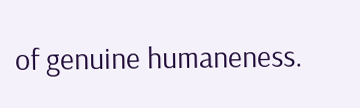of genuine humaneness.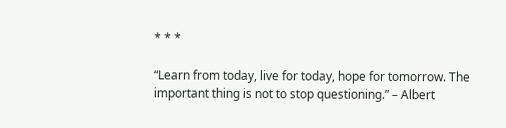* * *

“Learn from today, live for today, hope for tomorrow. The important thing is not to stop questioning.” – Albert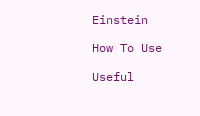Einstein

How To Use

Useful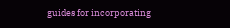guides for incorporating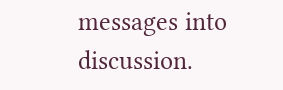messages into discussion.